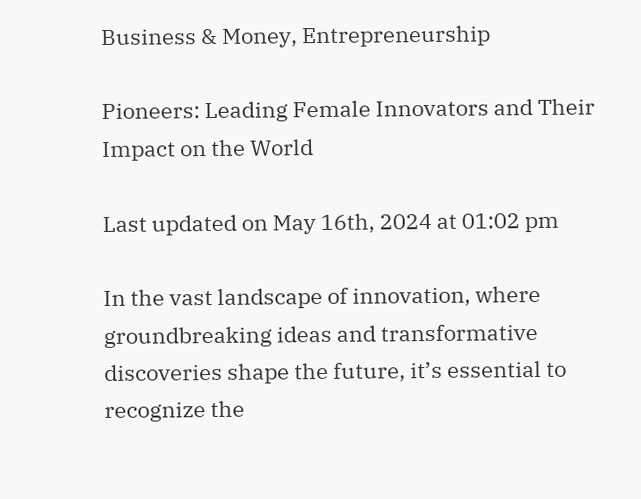Business & Money, Entrepreneurship

Pioneers: Leading Female Innovators and Their Impact on the World

Last updated on May 16th, 2024 at 01:02 pm

In the vast landscape of innovation, where groundbreaking ideas and transformative discoveries shape the future, it’s essential to recognize the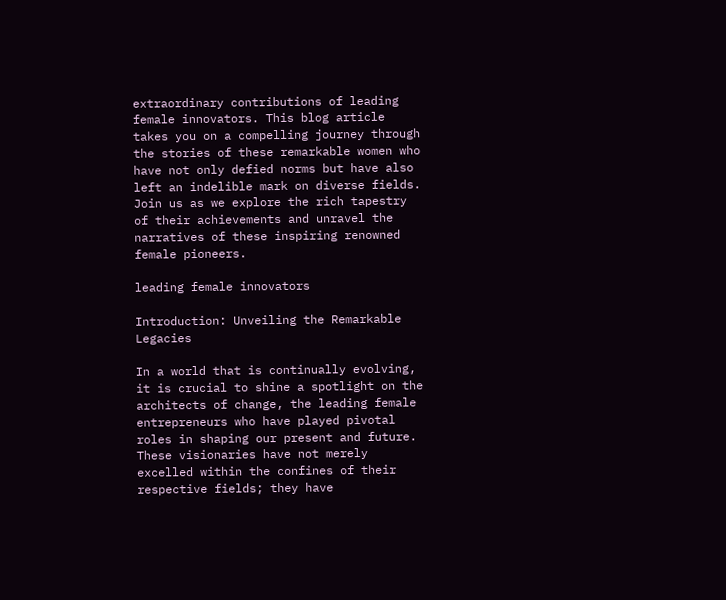extraordinary contributions of leading female innovators. This blog article takes you on a compelling journey through the stories of these remarkable women who have not only defied norms but have also left an indelible mark on diverse fields. Join us as we explore the rich tapestry of their achievements and unravel the narratives of these inspiring renowned female pioneers.

leading female innovators

Introduction: Unveiling the Remarkable Legacies

In a world that is continually evolving, it is crucial to shine a spotlight on the architects of change, the leading female entrepreneurs who have played pivotal roles in shaping our present and future. These visionaries have not merely excelled within the confines of their respective fields; they have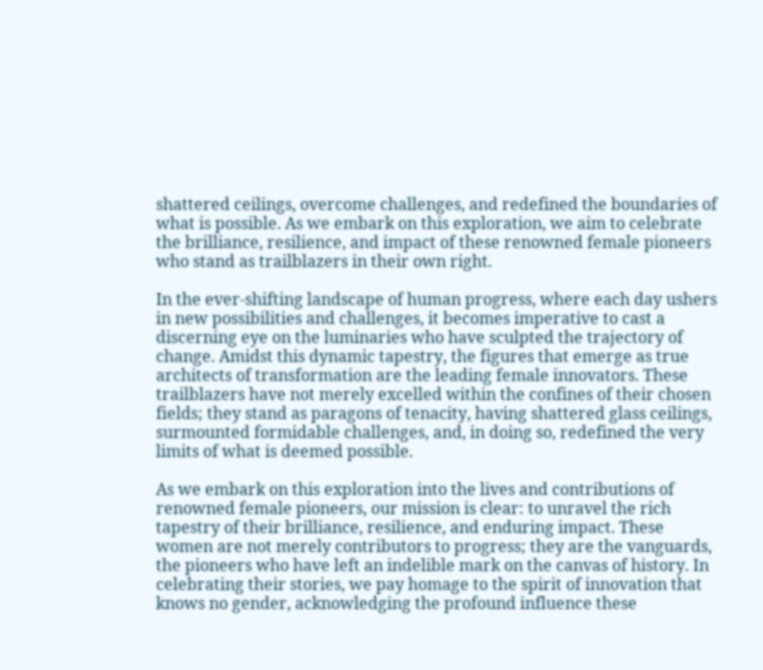shattered ceilings, overcome challenges, and redefined the boundaries of what is possible. As we embark on this exploration, we aim to celebrate the brilliance, resilience, and impact of these renowned female pioneers who stand as trailblazers in their own right.

In the ever-shifting landscape of human progress, where each day ushers in new possibilities and challenges, it becomes imperative to cast a discerning eye on the luminaries who have sculpted the trajectory of change. Amidst this dynamic tapestry, the figures that emerge as true architects of transformation are the leading female innovators. These trailblazers have not merely excelled within the confines of their chosen fields; they stand as paragons of tenacity, having shattered glass ceilings, surmounted formidable challenges, and, in doing so, redefined the very limits of what is deemed possible.

As we embark on this exploration into the lives and contributions of renowned female pioneers, our mission is clear: to unravel the rich tapestry of their brilliance, resilience, and enduring impact. These women are not merely contributors to progress; they are the vanguards, the pioneers who have left an indelible mark on the canvas of history. In celebrating their stories, we pay homage to the spirit of innovation that knows no gender, acknowledging the profound influence these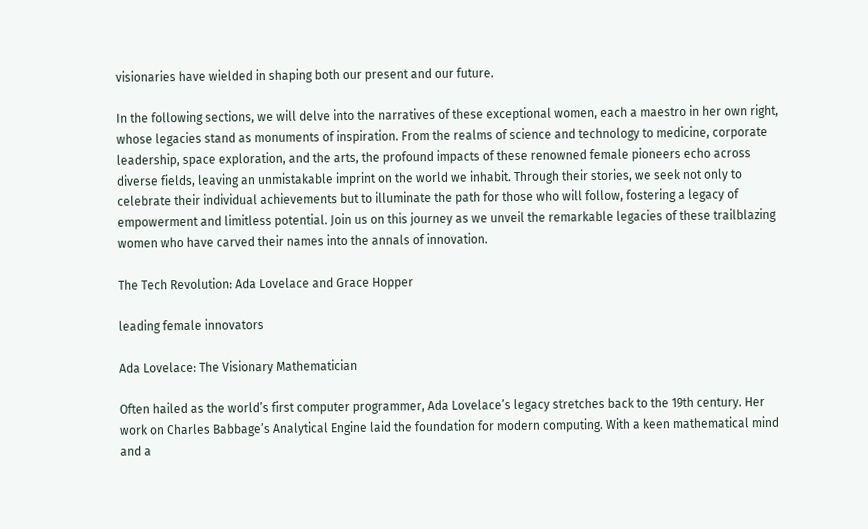visionaries have wielded in shaping both our present and our future.

In the following sections, we will delve into the narratives of these exceptional women, each a maestro in her own right, whose legacies stand as monuments of inspiration. From the realms of science and technology to medicine, corporate leadership, space exploration, and the arts, the profound impacts of these renowned female pioneers echo across diverse fields, leaving an unmistakable imprint on the world we inhabit. Through their stories, we seek not only to celebrate their individual achievements but to illuminate the path for those who will follow, fostering a legacy of empowerment and limitless potential. Join us on this journey as we unveil the remarkable legacies of these trailblazing women who have carved their names into the annals of innovation.

The Tech Revolution: Ada Lovelace and Grace Hopper

leading female innovators

Ada Lovelace: The Visionary Mathematician

Often hailed as the world’s first computer programmer, Ada Lovelace’s legacy stretches back to the 19th century. Her work on Charles Babbage’s Analytical Engine laid the foundation for modern computing. With a keen mathematical mind and a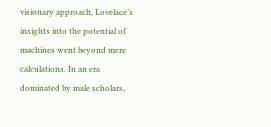visionary approach, Lovelace’s insights into the potential of machines went beyond mere calculations. In an era dominated by male scholars,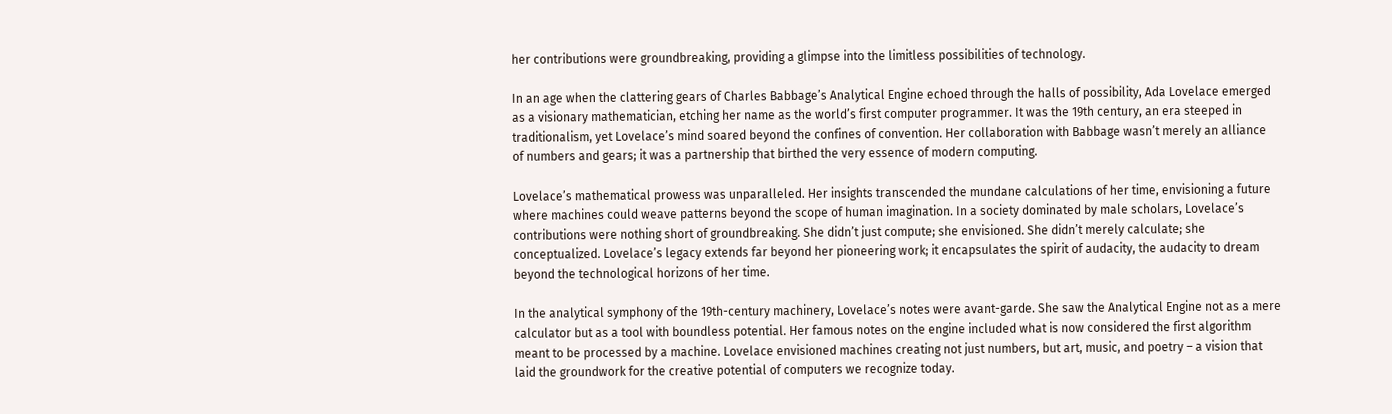her contributions were groundbreaking, providing a glimpse into the limitless possibilities of technology.

In an age when the clattering gears of Charles Babbage’s Analytical Engine echoed through the halls of possibility, Ada Lovelace emerged as a visionary mathematician, etching her name as the world’s first computer programmer. It was the 19th century, an era steeped in traditionalism, yet Lovelace’s mind soared beyond the confines of convention. Her collaboration with Babbage wasn’t merely an alliance of numbers and gears; it was a partnership that birthed the very essence of modern computing.

Lovelace’s mathematical prowess was unparalleled. Her insights transcended the mundane calculations of her time, envisioning a future where machines could weave patterns beyond the scope of human imagination. In a society dominated by male scholars, Lovelace’s contributions were nothing short of groundbreaking. She didn’t just compute; she envisioned. She didn’t merely calculate; she conceptualized. Lovelace’s legacy extends far beyond her pioneering work; it encapsulates the spirit of audacity, the audacity to dream beyond the technological horizons of her time.

In the analytical symphony of the 19th-century machinery, Lovelace’s notes were avant-garde. She saw the Analytical Engine not as a mere calculator but as a tool with boundless potential. Her famous notes on the engine included what is now considered the first algorithm meant to be processed by a machine. Lovelace envisioned machines creating not just numbers, but art, music, and poetry – a vision that laid the groundwork for the creative potential of computers we recognize today.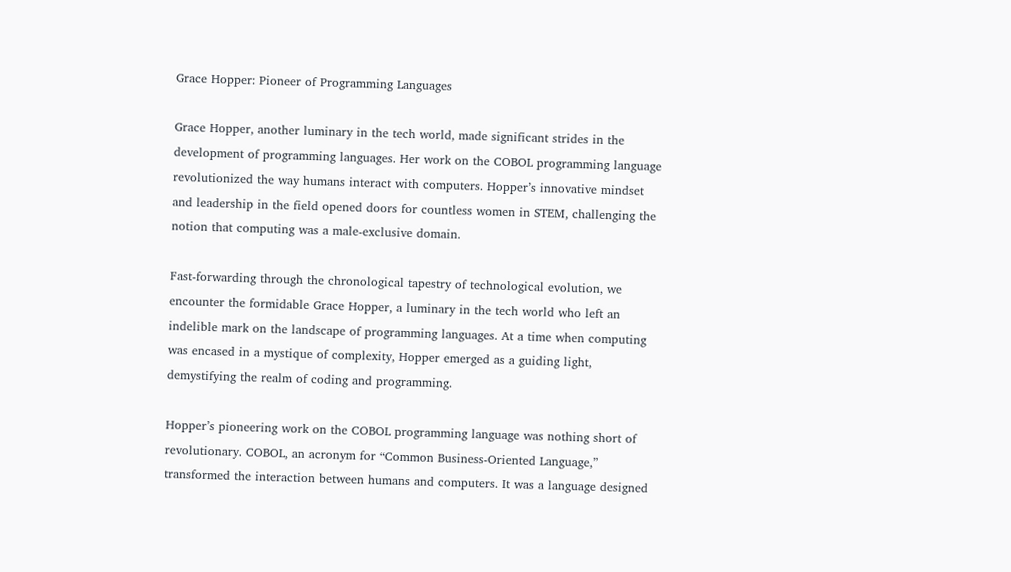Grace Hopper: Pioneer of Programming Languages

Grace Hopper, another luminary in the tech world, made significant strides in the development of programming languages. Her work on the COBOL programming language revolutionized the way humans interact with computers. Hopper’s innovative mindset and leadership in the field opened doors for countless women in STEM, challenging the notion that computing was a male-exclusive domain.

Fast-forwarding through the chronological tapestry of technological evolution, we encounter the formidable Grace Hopper, a luminary in the tech world who left an indelible mark on the landscape of programming languages. At a time when computing was encased in a mystique of complexity, Hopper emerged as a guiding light, demystifying the realm of coding and programming.

Hopper’s pioneering work on the COBOL programming language was nothing short of revolutionary. COBOL, an acronym for “Common Business-Oriented Language,” transformed the interaction between humans and computers. It was a language designed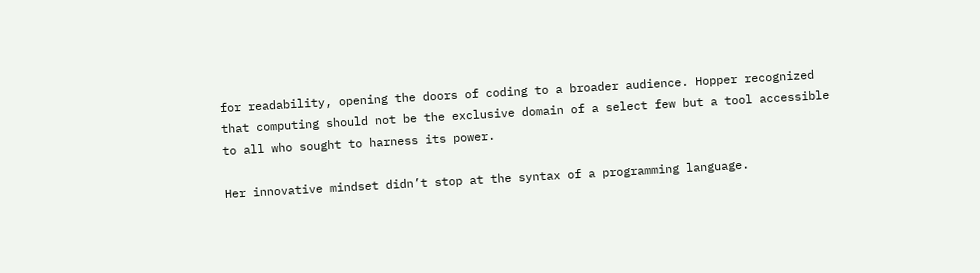for readability, opening the doors of coding to a broader audience. Hopper recognized that computing should not be the exclusive domain of a select few but a tool accessible to all who sought to harness its power.

Her innovative mindset didn’t stop at the syntax of a programming language.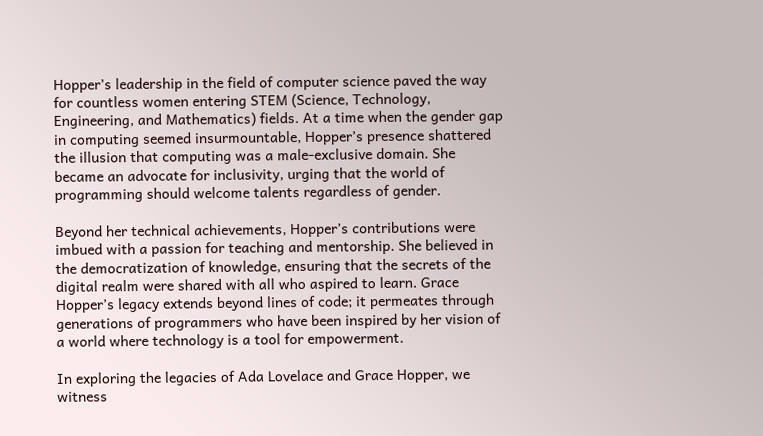Hopper’s leadership in the field of computer science paved the way for countless women entering STEM (Science, Technology, Engineering, and Mathematics) fields. At a time when the gender gap in computing seemed insurmountable, Hopper’s presence shattered the illusion that computing was a male-exclusive domain. She became an advocate for inclusivity, urging that the world of programming should welcome talents regardless of gender.

Beyond her technical achievements, Hopper’s contributions were imbued with a passion for teaching and mentorship. She believed in the democratization of knowledge, ensuring that the secrets of the digital realm were shared with all who aspired to learn. Grace Hopper’s legacy extends beyond lines of code; it permeates through generations of programmers who have been inspired by her vision of a world where technology is a tool for empowerment.

In exploring the legacies of Ada Lovelace and Grace Hopper, we witness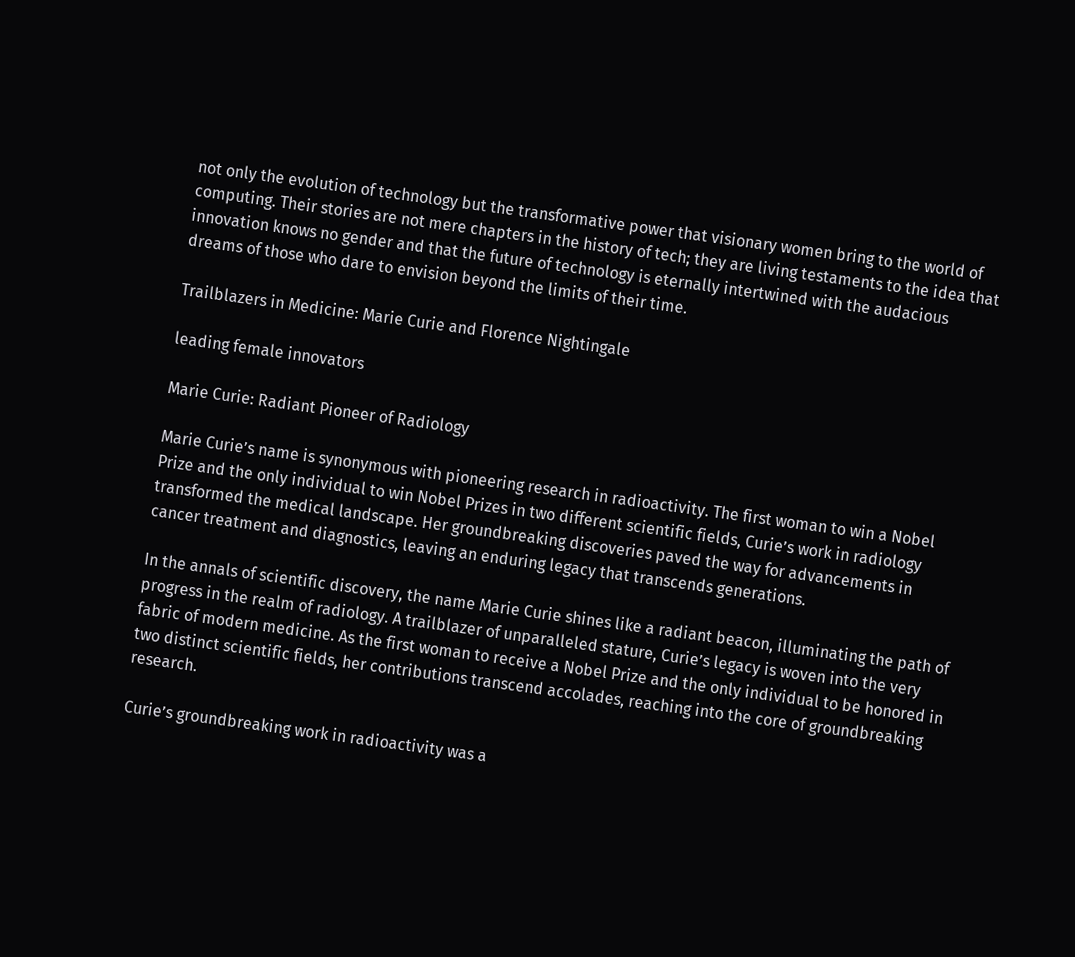not only the evolution of technology but the transformative power that visionary women bring to the world of computing. Their stories are not mere chapters in the history of tech; they are living testaments to the idea that innovation knows no gender and that the future of technology is eternally intertwined with the audacious dreams of those who dare to envision beyond the limits of their time.

Trailblazers in Medicine: Marie Curie and Florence Nightingale

leading female innovators

Marie Curie: Radiant Pioneer of Radiology

Marie Curie’s name is synonymous with pioneering research in radioactivity. The first woman to win a Nobel Prize and the only individual to win Nobel Prizes in two different scientific fields, Curie’s work in radiology transformed the medical landscape. Her groundbreaking discoveries paved the way for advancements in cancer treatment and diagnostics, leaving an enduring legacy that transcends generations.

In the annals of scientific discovery, the name Marie Curie shines like a radiant beacon, illuminating the path of progress in the realm of radiology. A trailblazer of unparalleled stature, Curie’s legacy is woven into the very fabric of modern medicine. As the first woman to receive a Nobel Prize and the only individual to be honored in two distinct scientific fields, her contributions transcend accolades, reaching into the core of groundbreaking research.

Curie’s groundbreaking work in radioactivity was a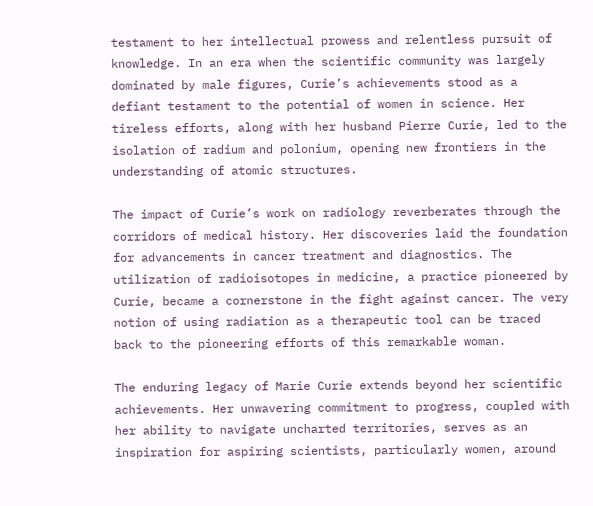testament to her intellectual prowess and relentless pursuit of knowledge. In an era when the scientific community was largely dominated by male figures, Curie’s achievements stood as a defiant testament to the potential of women in science. Her tireless efforts, along with her husband Pierre Curie, led to the isolation of radium and polonium, opening new frontiers in the understanding of atomic structures.

The impact of Curie’s work on radiology reverberates through the corridors of medical history. Her discoveries laid the foundation for advancements in cancer treatment and diagnostics. The utilization of radioisotopes in medicine, a practice pioneered by Curie, became a cornerstone in the fight against cancer. The very notion of using radiation as a therapeutic tool can be traced back to the pioneering efforts of this remarkable woman.

The enduring legacy of Marie Curie extends beyond her scientific achievements. Her unwavering commitment to progress, coupled with her ability to navigate uncharted territories, serves as an inspiration for aspiring scientists, particularly women, around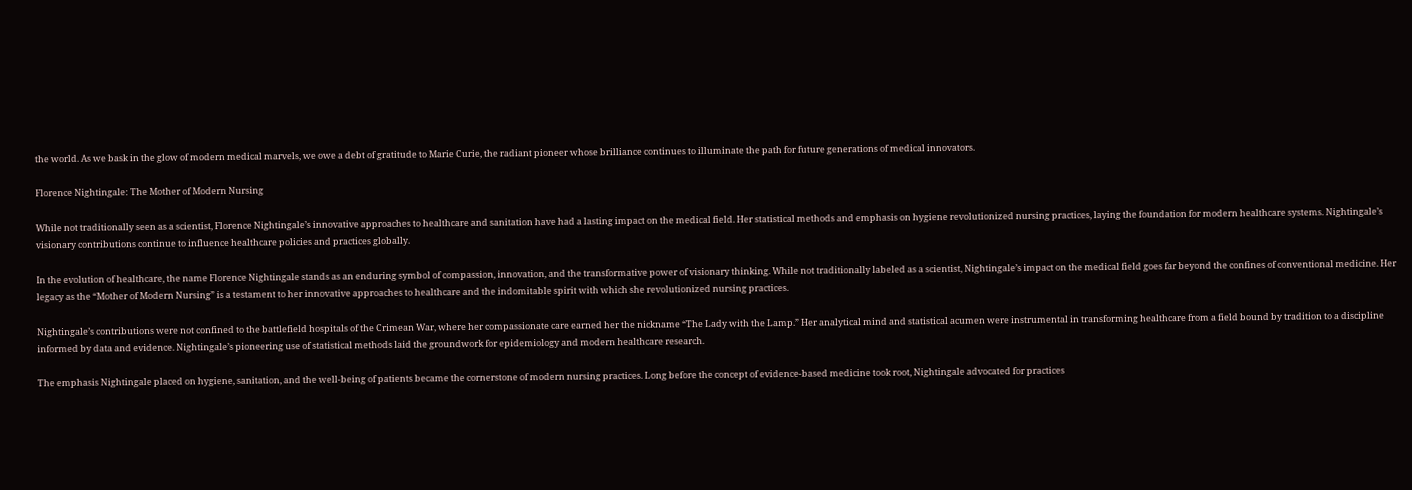the world. As we bask in the glow of modern medical marvels, we owe a debt of gratitude to Marie Curie, the radiant pioneer whose brilliance continues to illuminate the path for future generations of medical innovators.

Florence Nightingale: The Mother of Modern Nursing

While not traditionally seen as a scientist, Florence Nightingale’s innovative approaches to healthcare and sanitation have had a lasting impact on the medical field. Her statistical methods and emphasis on hygiene revolutionized nursing practices, laying the foundation for modern healthcare systems. Nightingale’s visionary contributions continue to influence healthcare policies and practices globally.

In the evolution of healthcare, the name Florence Nightingale stands as an enduring symbol of compassion, innovation, and the transformative power of visionary thinking. While not traditionally labeled as a scientist, Nightingale’s impact on the medical field goes far beyond the confines of conventional medicine. Her legacy as the “Mother of Modern Nursing” is a testament to her innovative approaches to healthcare and the indomitable spirit with which she revolutionized nursing practices.

Nightingale’s contributions were not confined to the battlefield hospitals of the Crimean War, where her compassionate care earned her the nickname “The Lady with the Lamp.” Her analytical mind and statistical acumen were instrumental in transforming healthcare from a field bound by tradition to a discipline informed by data and evidence. Nightingale’s pioneering use of statistical methods laid the groundwork for epidemiology and modern healthcare research.

The emphasis Nightingale placed on hygiene, sanitation, and the well-being of patients became the cornerstone of modern nursing practices. Long before the concept of evidence-based medicine took root, Nightingale advocated for practices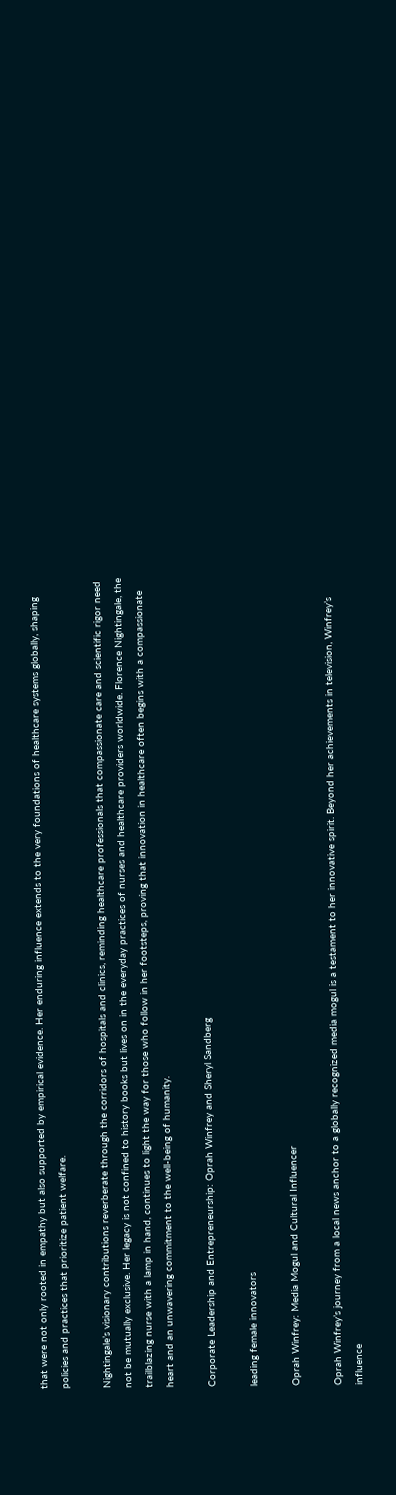that were not only rooted in empathy but also supported by empirical evidence. Her enduring influence extends to the very foundations of healthcare systems globally, shaping policies and practices that prioritize patient welfare.

Nightingale’s visionary contributions reverberate through the corridors of hospitals and clinics, reminding healthcare professionals that compassionate care and scientific rigor need not be mutually exclusive. Her legacy is not confined to history books but lives on in the everyday practices of nurses and healthcare providers worldwide. Florence Nightingale, the trailblazing nurse with a lamp in hand, continues to light the way for those who follow in her footsteps, proving that innovation in healthcare often begins with a compassionate heart and an unwavering commitment to the well-being of humanity.

Corporate Leadership and Entrepreneurship: Oprah Winfrey and Sheryl Sandberg

leading female innovators

Oprah Winfrey: Media Mogul and Cultural Influencer

Oprah Winfrey’s journey from a local news anchor to a globally recognized media mogul is a testament to her innovative spirit. Beyond her achievements in television, Winfrey’s influence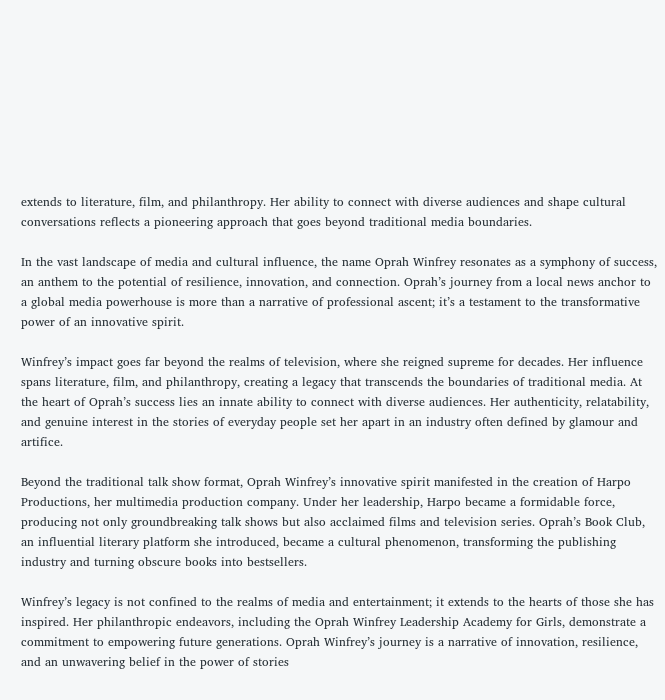extends to literature, film, and philanthropy. Her ability to connect with diverse audiences and shape cultural conversations reflects a pioneering approach that goes beyond traditional media boundaries.

In the vast landscape of media and cultural influence, the name Oprah Winfrey resonates as a symphony of success, an anthem to the potential of resilience, innovation, and connection. Oprah’s journey from a local news anchor to a global media powerhouse is more than a narrative of professional ascent; it’s a testament to the transformative power of an innovative spirit.

Winfrey’s impact goes far beyond the realms of television, where she reigned supreme for decades. Her influence spans literature, film, and philanthropy, creating a legacy that transcends the boundaries of traditional media. At the heart of Oprah’s success lies an innate ability to connect with diverse audiences. Her authenticity, relatability, and genuine interest in the stories of everyday people set her apart in an industry often defined by glamour and artifice.

Beyond the traditional talk show format, Oprah Winfrey’s innovative spirit manifested in the creation of Harpo Productions, her multimedia production company. Under her leadership, Harpo became a formidable force, producing not only groundbreaking talk shows but also acclaimed films and television series. Oprah’s Book Club, an influential literary platform she introduced, became a cultural phenomenon, transforming the publishing industry and turning obscure books into bestsellers.

Winfrey’s legacy is not confined to the realms of media and entertainment; it extends to the hearts of those she has inspired. Her philanthropic endeavors, including the Oprah Winfrey Leadership Academy for Girls, demonstrate a commitment to empowering future generations. Oprah Winfrey’s journey is a narrative of innovation, resilience, and an unwavering belief in the power of stories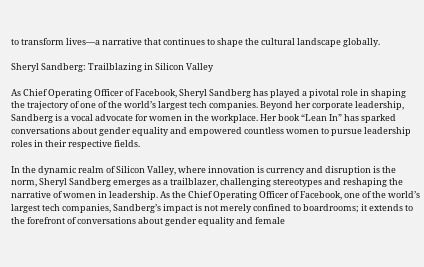to transform lives—a narrative that continues to shape the cultural landscape globally.

Sheryl Sandberg: Trailblazing in Silicon Valley

As Chief Operating Officer of Facebook, Sheryl Sandberg has played a pivotal role in shaping the trajectory of one of the world’s largest tech companies. Beyond her corporate leadership, Sandberg is a vocal advocate for women in the workplace. Her book “Lean In” has sparked conversations about gender equality and empowered countless women to pursue leadership roles in their respective fields.

In the dynamic realm of Silicon Valley, where innovation is currency and disruption is the norm, Sheryl Sandberg emerges as a trailblazer, challenging stereotypes and reshaping the narrative of women in leadership. As the Chief Operating Officer of Facebook, one of the world’s largest tech companies, Sandberg’s impact is not merely confined to boardrooms; it extends to the forefront of conversations about gender equality and female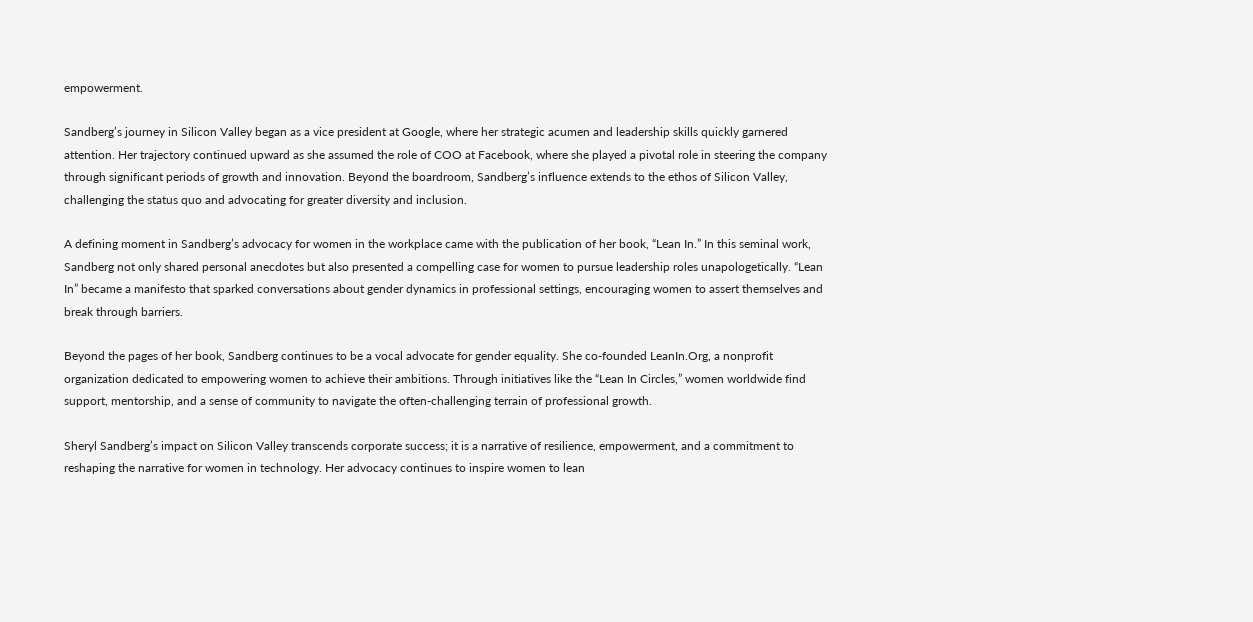empowerment.

Sandberg’s journey in Silicon Valley began as a vice president at Google, where her strategic acumen and leadership skills quickly garnered attention. Her trajectory continued upward as she assumed the role of COO at Facebook, where she played a pivotal role in steering the company through significant periods of growth and innovation. Beyond the boardroom, Sandberg’s influence extends to the ethos of Silicon Valley, challenging the status quo and advocating for greater diversity and inclusion.

A defining moment in Sandberg’s advocacy for women in the workplace came with the publication of her book, “Lean In.” In this seminal work, Sandberg not only shared personal anecdotes but also presented a compelling case for women to pursue leadership roles unapologetically. “Lean In” became a manifesto that sparked conversations about gender dynamics in professional settings, encouraging women to assert themselves and break through barriers.

Beyond the pages of her book, Sandberg continues to be a vocal advocate for gender equality. She co-founded LeanIn.Org, a nonprofit organization dedicated to empowering women to achieve their ambitions. Through initiatives like the “Lean In Circles,” women worldwide find support, mentorship, and a sense of community to navigate the often-challenging terrain of professional growth.

Sheryl Sandberg’s impact on Silicon Valley transcends corporate success; it is a narrative of resilience, empowerment, and a commitment to reshaping the narrative for women in technology. Her advocacy continues to inspire women to lean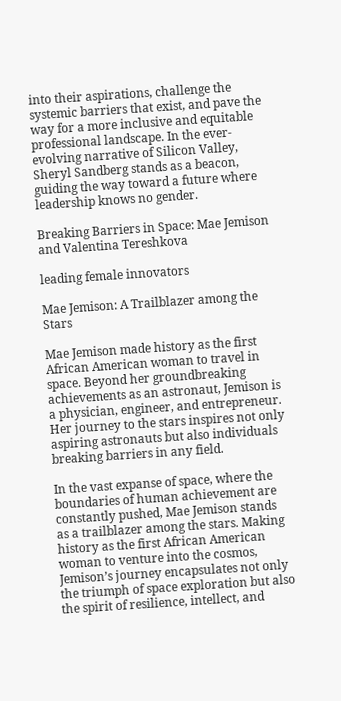into their aspirations, challenge the systemic barriers that exist, and pave the way for a more inclusive and equitable professional landscape. In the ever-evolving narrative of Silicon Valley, Sheryl Sandberg stands as a beacon, guiding the way toward a future where leadership knows no gender.

Breaking Barriers in Space: Mae Jemison and Valentina Tereshkova

leading female innovators

Mae Jemison: A Trailblazer among the Stars

Mae Jemison made history as the first African American woman to travel in space. Beyond her groundbreaking achievements as an astronaut, Jemison is a physician, engineer, and entrepreneur. Her journey to the stars inspires not only aspiring astronauts but also individuals breaking barriers in any field.

In the vast expanse of space, where the boundaries of human achievement are constantly pushed, Mae Jemison stands as a trailblazer among the stars. Making history as the first African American woman to venture into the cosmos, Jemison’s journey encapsulates not only the triumph of space exploration but also the spirit of resilience, intellect, and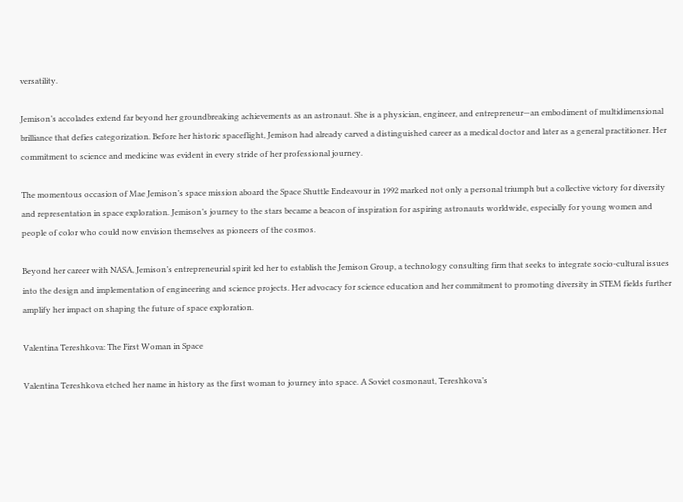versatility.

Jemison’s accolades extend far beyond her groundbreaking achievements as an astronaut. She is a physician, engineer, and entrepreneur—an embodiment of multidimensional brilliance that defies categorization. Before her historic spaceflight, Jemison had already carved a distinguished career as a medical doctor and later as a general practitioner. Her commitment to science and medicine was evident in every stride of her professional journey.

The momentous occasion of Mae Jemison’s space mission aboard the Space Shuttle Endeavour in 1992 marked not only a personal triumph but a collective victory for diversity and representation in space exploration. Jemison’s journey to the stars became a beacon of inspiration for aspiring astronauts worldwide, especially for young women and people of color who could now envision themselves as pioneers of the cosmos.

Beyond her career with NASA, Jemison’s entrepreneurial spirit led her to establish the Jemison Group, a technology consulting firm that seeks to integrate socio-cultural issues into the design and implementation of engineering and science projects. Her advocacy for science education and her commitment to promoting diversity in STEM fields further amplify her impact on shaping the future of space exploration.

Valentina Tereshkova: The First Woman in Space

Valentina Tereshkova etched her name in history as the first woman to journey into space. A Soviet cosmonaut, Tereshkova’s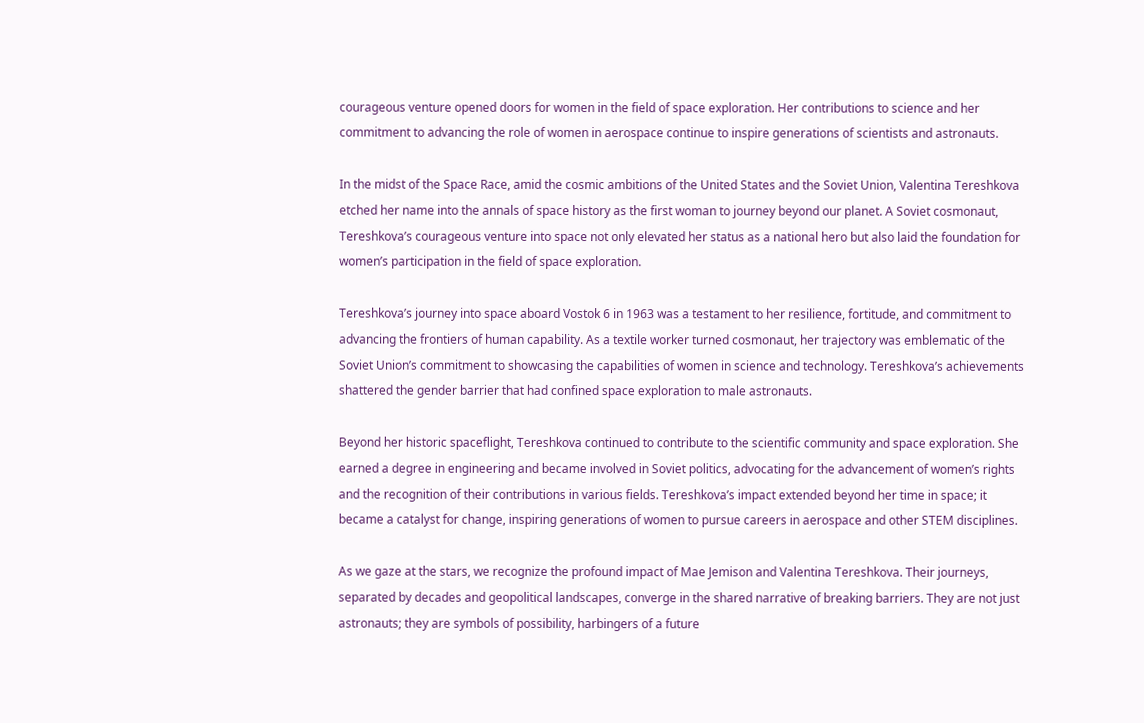courageous venture opened doors for women in the field of space exploration. Her contributions to science and her commitment to advancing the role of women in aerospace continue to inspire generations of scientists and astronauts.

In the midst of the Space Race, amid the cosmic ambitions of the United States and the Soviet Union, Valentina Tereshkova etched her name into the annals of space history as the first woman to journey beyond our planet. A Soviet cosmonaut, Tereshkova’s courageous venture into space not only elevated her status as a national hero but also laid the foundation for women’s participation in the field of space exploration.

Tereshkova’s journey into space aboard Vostok 6 in 1963 was a testament to her resilience, fortitude, and commitment to advancing the frontiers of human capability. As a textile worker turned cosmonaut, her trajectory was emblematic of the Soviet Union’s commitment to showcasing the capabilities of women in science and technology. Tereshkova’s achievements shattered the gender barrier that had confined space exploration to male astronauts.

Beyond her historic spaceflight, Tereshkova continued to contribute to the scientific community and space exploration. She earned a degree in engineering and became involved in Soviet politics, advocating for the advancement of women’s rights and the recognition of their contributions in various fields. Tereshkova’s impact extended beyond her time in space; it became a catalyst for change, inspiring generations of women to pursue careers in aerospace and other STEM disciplines.

As we gaze at the stars, we recognize the profound impact of Mae Jemison and Valentina Tereshkova. Their journeys, separated by decades and geopolitical landscapes, converge in the shared narrative of breaking barriers. They are not just astronauts; they are symbols of possibility, harbingers of a future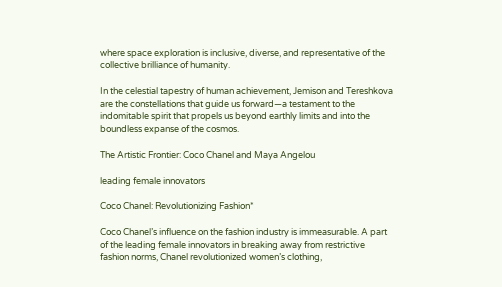where space exploration is inclusive, diverse, and representative of the collective brilliance of humanity.

In the celestial tapestry of human achievement, Jemison and Tereshkova are the constellations that guide us forward—a testament to the indomitable spirit that propels us beyond earthly limits and into the boundless expanse of the cosmos.

The Artistic Frontier: Coco Chanel and Maya Angelou

leading female innovators

Coco Chanel: Revolutionizing Fashion*

Coco Chanel’s influence on the fashion industry is immeasurable. A part of the leading female innovators in breaking away from restrictive fashion norms, Chanel revolutionized women’s clothing,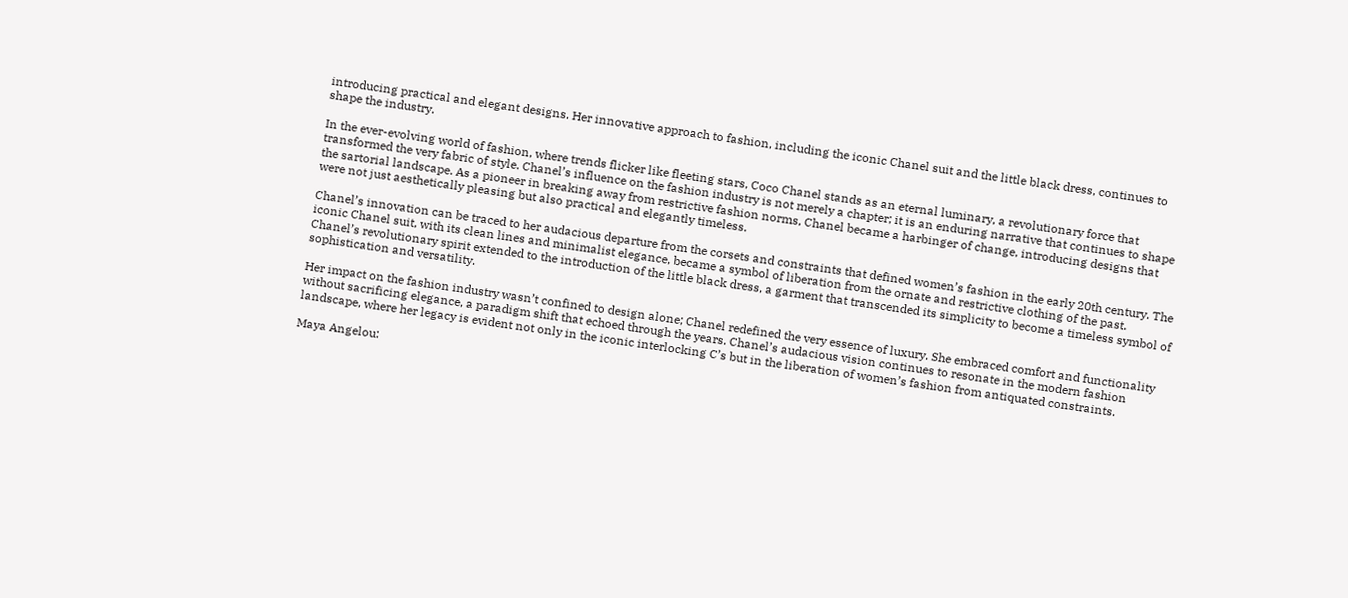introducing practical and elegant designs. Her innovative approach to fashion, including the iconic Chanel suit and the little black dress, continues to shape the industry.

In the ever-evolving world of fashion, where trends flicker like fleeting stars, Coco Chanel stands as an eternal luminary, a revolutionary force that transformed the very fabric of style. Chanel’s influence on the fashion industry is not merely a chapter; it is an enduring narrative that continues to shape the sartorial landscape. As a pioneer in breaking away from restrictive fashion norms, Chanel became a harbinger of change, introducing designs that were not just aesthetically pleasing but also practical and elegantly timeless.

Chanel’s innovation can be traced to her audacious departure from the corsets and constraints that defined women’s fashion in the early 20th century. The iconic Chanel suit, with its clean lines and minimalist elegance, became a symbol of liberation from the ornate and restrictive clothing of the past. Chanel’s revolutionary spirit extended to the introduction of the little black dress, a garment that transcended its simplicity to become a timeless symbol of sophistication and versatility.

Her impact on the fashion industry wasn’t confined to design alone; Chanel redefined the very essence of luxury. She embraced comfort and functionality without sacrificing elegance, a paradigm shift that echoed through the years. Chanel’s audacious vision continues to resonate in the modern fashion landscape, where her legacy is evident not only in the iconic interlocking C’s but in the liberation of women’s fashion from antiquated constraints.

Maya Angelou: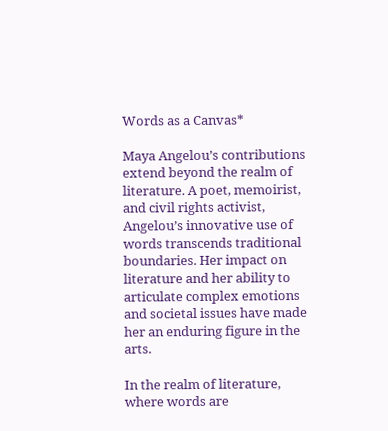Words as a Canvas*

Maya Angelou’s contributions extend beyond the realm of literature. A poet, memoirist, and civil rights activist, Angelou’s innovative use of words transcends traditional boundaries. Her impact on literature and her ability to articulate complex emotions and societal issues have made her an enduring figure in the arts.

In the realm of literature, where words are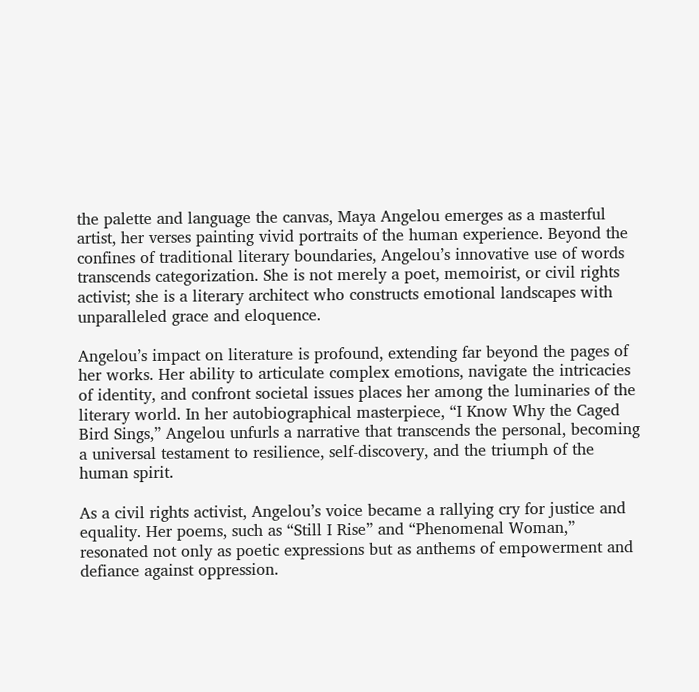the palette and language the canvas, Maya Angelou emerges as a masterful artist, her verses painting vivid portraits of the human experience. Beyond the confines of traditional literary boundaries, Angelou’s innovative use of words transcends categorization. She is not merely a poet, memoirist, or civil rights activist; she is a literary architect who constructs emotional landscapes with unparalleled grace and eloquence.

Angelou’s impact on literature is profound, extending far beyond the pages of her works. Her ability to articulate complex emotions, navigate the intricacies of identity, and confront societal issues places her among the luminaries of the literary world. In her autobiographical masterpiece, “I Know Why the Caged Bird Sings,” Angelou unfurls a narrative that transcends the personal, becoming a universal testament to resilience, self-discovery, and the triumph of the human spirit.

As a civil rights activist, Angelou’s voice became a rallying cry for justice and equality. Her poems, such as “Still I Rise” and “Phenomenal Woman,” resonated not only as poetic expressions but as anthems of empowerment and defiance against oppression.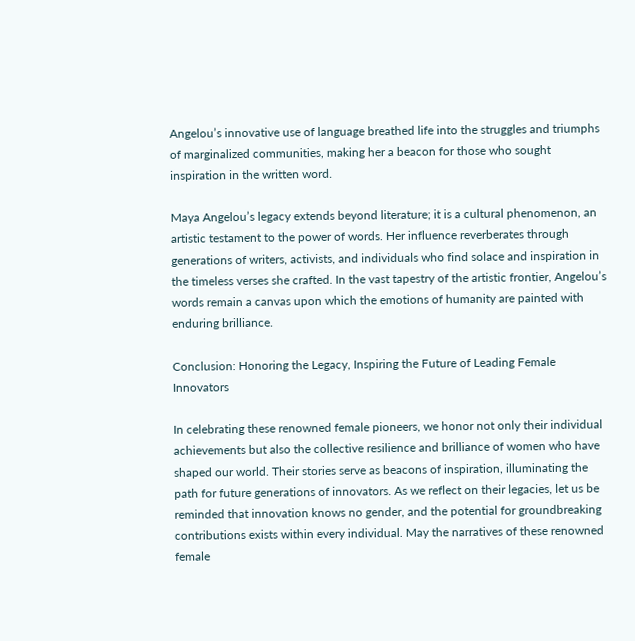Angelou’s innovative use of language breathed life into the struggles and triumphs of marginalized communities, making her a beacon for those who sought inspiration in the written word.

Maya Angelou’s legacy extends beyond literature; it is a cultural phenomenon, an artistic testament to the power of words. Her influence reverberates through generations of writers, activists, and individuals who find solace and inspiration in the timeless verses she crafted. In the vast tapestry of the artistic frontier, Angelou’s words remain a canvas upon which the emotions of humanity are painted with enduring brilliance.

Conclusion: Honoring the Legacy, Inspiring the Future of Leading Female Innovators

In celebrating these renowned female pioneers, we honor not only their individual achievements but also the collective resilience and brilliance of women who have shaped our world. Their stories serve as beacons of inspiration, illuminating the path for future generations of innovators. As we reflect on their legacies, let us be reminded that innovation knows no gender, and the potential for groundbreaking contributions exists within every individual. May the narratives of these renowned female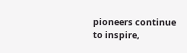pioneers continue to inspire,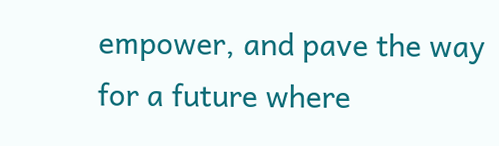empower, and pave the way for a future where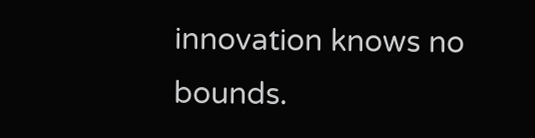innovation knows no bounds.